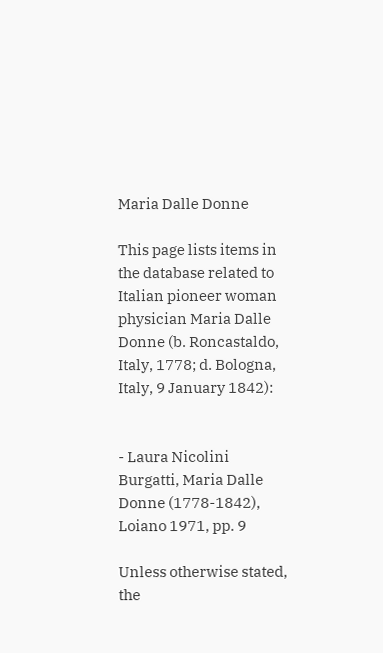Maria Dalle Donne

This page lists items in the database related to Italian pioneer woman physician Maria Dalle Donne (b. Roncastaldo, Italy, 1778; d. Bologna, Italy, 9 January 1842):


- Laura Nicolini Burgatti, Maria Dalle Donne (1778-1842), Loiano 1971, pp. 9

Unless otherwise stated, the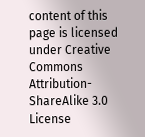content of this page is licensed under Creative Commons Attribution-ShareAlike 3.0 License